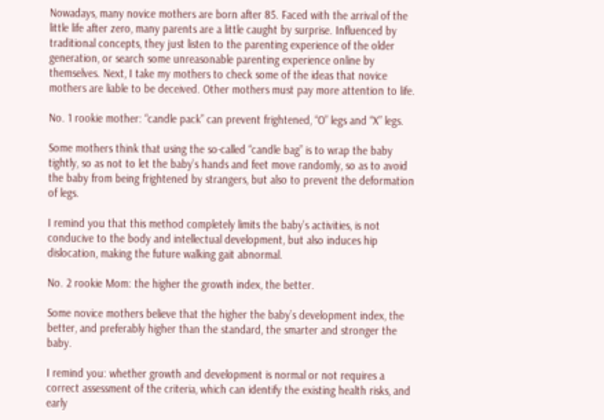Nowadays, many novice mothers are born after 85. Faced with the arrival of the little life after zero, many parents are a little caught by surprise. Influenced by traditional concepts, they just listen to the parenting experience of the older generation, or search some unreasonable parenting experience online by themselves. Next, I take my mothers to check some of the ideas that novice mothers are liable to be deceived. Other mothers must pay more attention to life.

No. 1 rookie mother: “candle pack” can prevent frightened, “O” legs and “X” legs.

Some mothers think that using the so-called “candle bag” is to wrap the baby tightly, so as not to let the baby’s hands and feet move randomly, so as to avoid the baby from being frightened by strangers, but also to prevent the deformation of legs.

I remind you that this method completely limits the baby’s activities, is not conducive to the body and intellectual development, but also induces hip dislocation, making the future walking gait abnormal.

No. 2 rookie Mom: the higher the growth index, the better.

Some novice mothers believe that the higher the baby’s development index, the better, and preferably higher than the standard, the smarter and stronger the baby.

I remind you: whether growth and development is normal or not requires a correct assessment of the criteria, which can identify the existing health risks, and early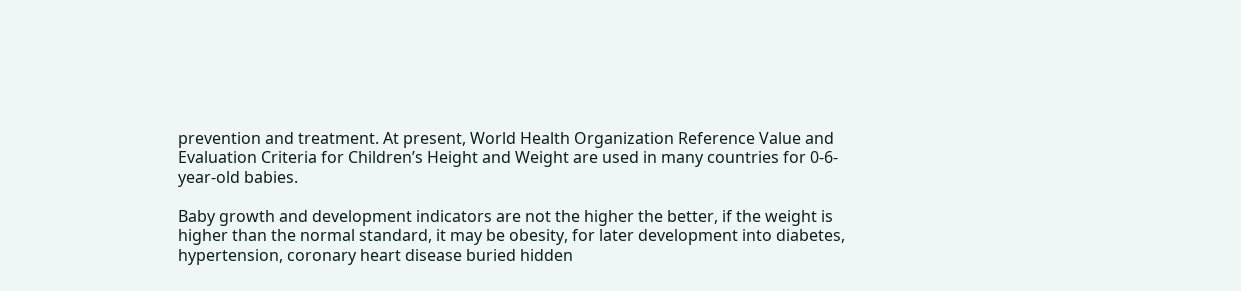prevention and treatment. At present, World Health Organization Reference Value and Evaluation Criteria for Children’s Height and Weight are used in many countries for 0-6-year-old babies.

Baby growth and development indicators are not the higher the better, if the weight is higher than the normal standard, it may be obesity, for later development into diabetes, hypertension, coronary heart disease buried hidden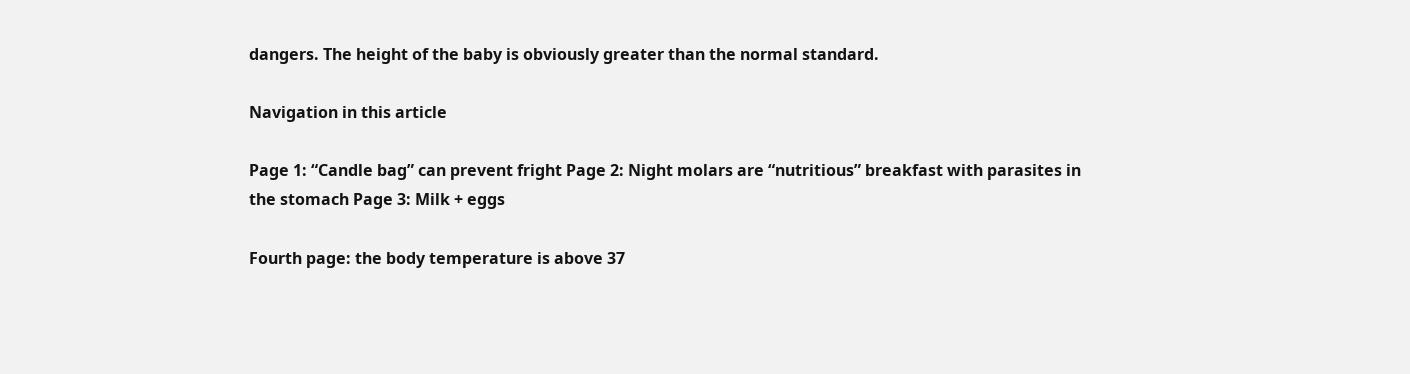dangers. The height of the baby is obviously greater than the normal standard.

Navigation in this article

Page 1: “Candle bag” can prevent fright Page 2: Night molars are “nutritious” breakfast with parasites in the stomach Page 3: Milk + eggs

Fourth page: the body temperature is above 37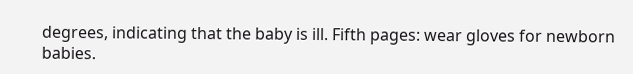degrees, indicating that the baby is ill. Fifth pages: wear gloves for newborn babies.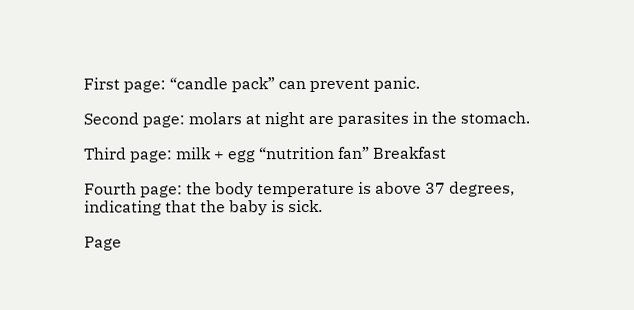First page: “candle pack” can prevent panic.

Second page: molars at night are parasites in the stomach.

Third page: milk + egg “nutrition fan” Breakfast

Fourth page: the body temperature is above 37 degrees, indicating that the baby is sick.

Page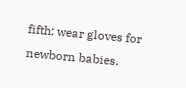fifth: wear gloves for newborn babies.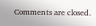Comments are closed.